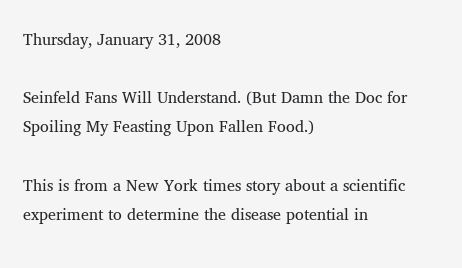Thursday, January 31, 2008

Seinfeld Fans Will Understand. (But Damn the Doc for Spoiling My Feasting Upon Fallen Food.)

This is from a New York times story about a scientific experiment to determine the disease potential in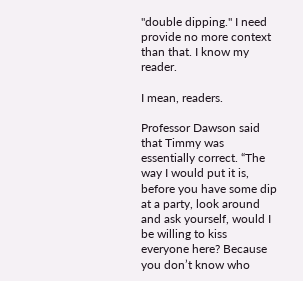"double dipping." I need provide no more context than that. I know my reader.

I mean, readers.

Professor Dawson said that Timmy was essentially correct. “The way I would put it is, before you have some dip at a party, look around and ask yourself, would I be willing to kiss everyone here? Because you don’t know who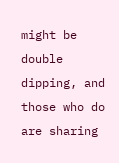might be double dipping, and those who do are sharing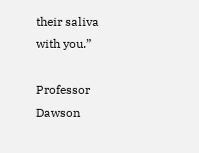their saliva with you.”

Professor Dawson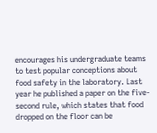encourages his undergraduate teams to test popular conceptions about food safety in the laboratory. Last year he published a paper on the five-second rule, which states that food dropped on the floor can be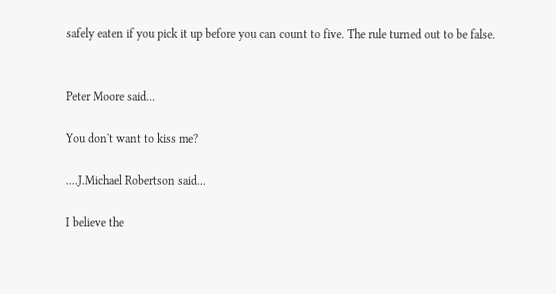safely eaten if you pick it up before you can count to five. The rule turned out to be false.


Peter Moore said...

You don't want to kiss me?

....J.Michael Robertson said...

I believe the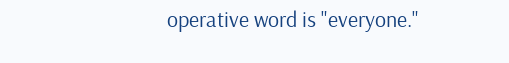operative word is "everyone."